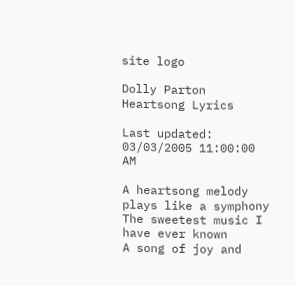site logo

Dolly Parton Heartsong Lyrics

Last updated: 03/03/2005 11:00:00 AM

A heartsong melody plays like a symphony
The sweetest music I have ever known
A song of joy and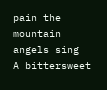pain the mountain angels sing
A bittersweet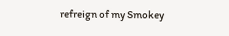refreign of my Smokey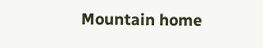Mountain home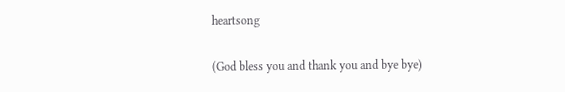heartsong

(God bless you and thank you and bye bye)